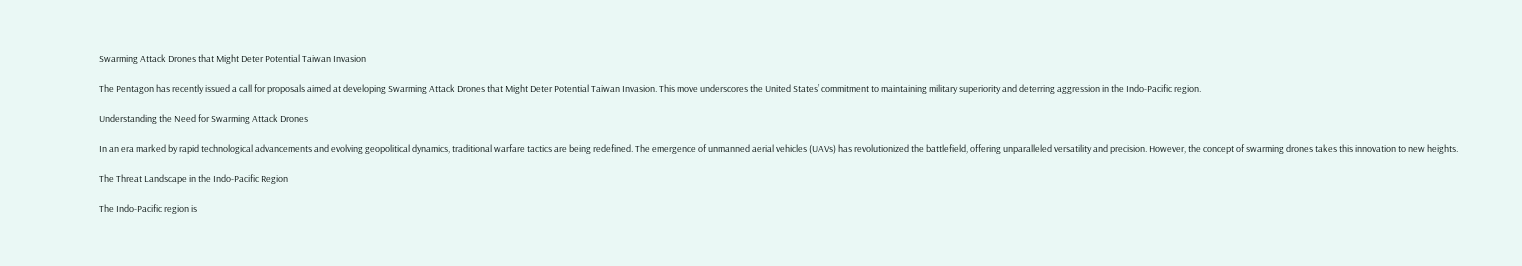Swarming Attack Drones that Might Deter Potential Taiwan Invasion

The Pentagon has recently issued a call for proposals aimed at developing Swarming Attack Drones that Might Deter Potential Taiwan Invasion. This move underscores the United States’ commitment to maintaining military superiority and deterring aggression in the Indo-Pacific region.

Understanding the Need for Swarming Attack Drones

In an era marked by rapid technological advancements and evolving geopolitical dynamics, traditional warfare tactics are being redefined. The emergence of unmanned aerial vehicles (UAVs) has revolutionized the battlefield, offering unparalleled versatility and precision. However, the concept of swarming drones takes this innovation to new heights.

The Threat Landscape in the Indo-Pacific Region

The Indo-Pacific region is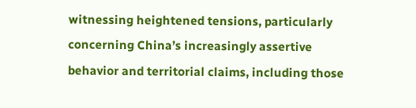witnessing heightened tensions, particularly concerning China’s increasingly assertive behavior and territorial claims, including those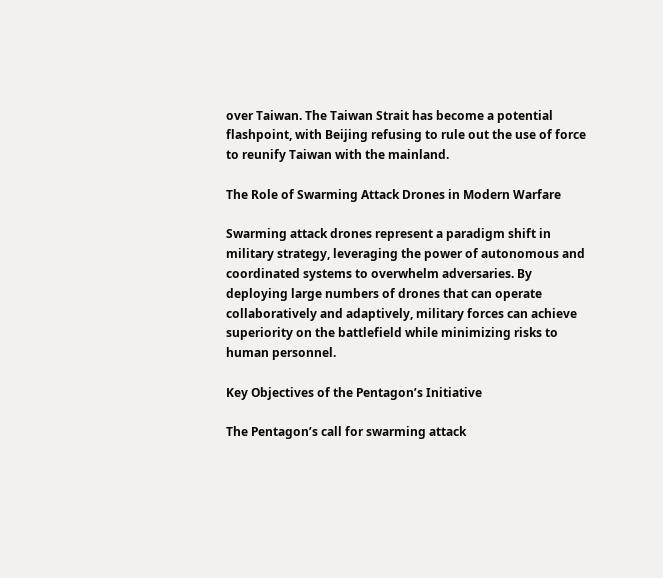over Taiwan. The Taiwan Strait has become a potential flashpoint, with Beijing refusing to rule out the use of force to reunify Taiwan with the mainland.

The Role of Swarming Attack Drones in Modern Warfare

Swarming attack drones represent a paradigm shift in military strategy, leveraging the power of autonomous and coordinated systems to overwhelm adversaries. By deploying large numbers of drones that can operate collaboratively and adaptively, military forces can achieve superiority on the battlefield while minimizing risks to human personnel.

Key Objectives of the Pentagon’s Initiative

The Pentagon’s call for swarming attack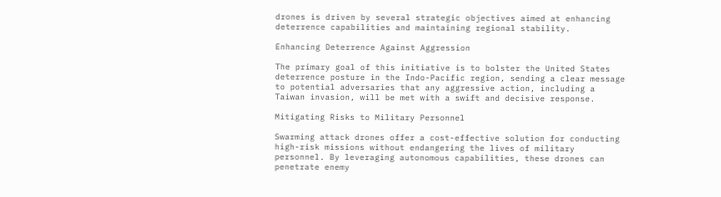drones is driven by several strategic objectives aimed at enhancing deterrence capabilities and maintaining regional stability.

Enhancing Deterrence Against Aggression

The primary goal of this initiative is to bolster the United States deterrence posture in the Indo-Pacific region, sending a clear message to potential adversaries that any aggressive action, including a Taiwan invasion, will be met with a swift and decisive response.

Mitigating Risks to Military Personnel

Swarming attack drones offer a cost-effective solution for conducting high-risk missions without endangering the lives of military personnel. By leveraging autonomous capabilities, these drones can penetrate enemy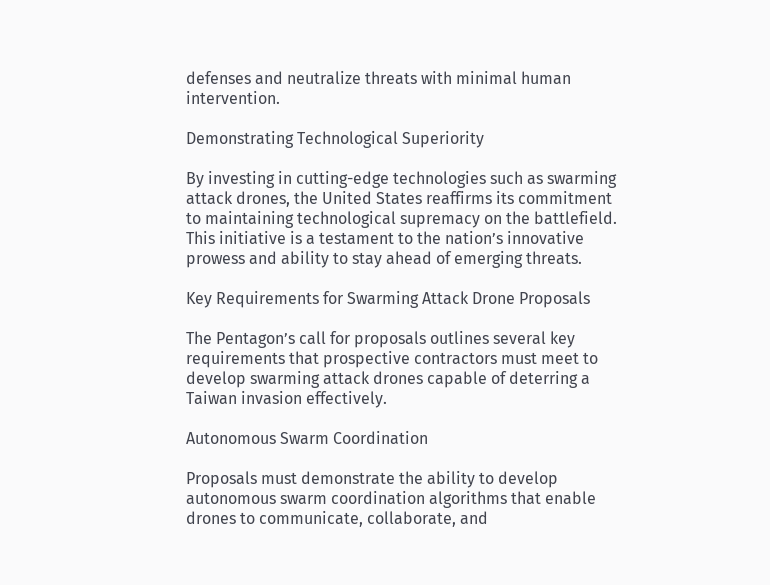defenses and neutralize threats with minimal human intervention.

Demonstrating Technological Superiority

By investing in cutting-edge technologies such as swarming attack drones, the United States reaffirms its commitment to maintaining technological supremacy on the battlefield. This initiative is a testament to the nation’s innovative prowess and ability to stay ahead of emerging threats.

Key Requirements for Swarming Attack Drone Proposals

The Pentagon’s call for proposals outlines several key requirements that prospective contractors must meet to develop swarming attack drones capable of deterring a Taiwan invasion effectively.

Autonomous Swarm Coordination

Proposals must demonstrate the ability to develop autonomous swarm coordination algorithms that enable drones to communicate, collaborate, and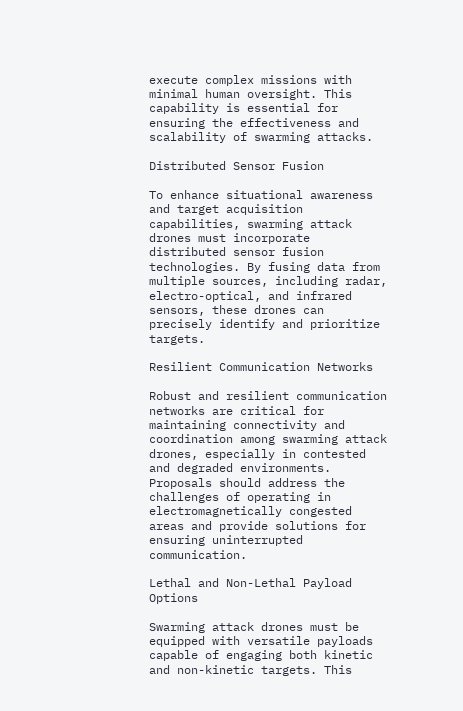execute complex missions with minimal human oversight. This capability is essential for ensuring the effectiveness and scalability of swarming attacks.

Distributed Sensor Fusion

To enhance situational awareness and target acquisition capabilities, swarming attack drones must incorporate distributed sensor fusion technologies. By fusing data from multiple sources, including radar, electro-optical, and infrared sensors, these drones can precisely identify and prioritize targets.

Resilient Communication Networks

Robust and resilient communication networks are critical for maintaining connectivity and coordination among swarming attack drones, especially in contested and degraded environments. Proposals should address the challenges of operating in electromagnetically congested areas and provide solutions for ensuring uninterrupted communication.

Lethal and Non-Lethal Payload Options

Swarming attack drones must be equipped with versatile payloads capable of engaging both kinetic and non-kinetic targets. This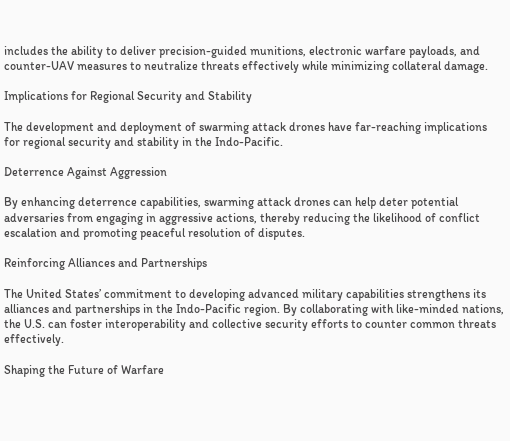includes the ability to deliver precision-guided munitions, electronic warfare payloads, and counter-UAV measures to neutralize threats effectively while minimizing collateral damage.

Implications for Regional Security and Stability

The development and deployment of swarming attack drones have far-reaching implications for regional security and stability in the Indo-Pacific.

Deterrence Against Aggression

By enhancing deterrence capabilities, swarming attack drones can help deter potential adversaries from engaging in aggressive actions, thereby reducing the likelihood of conflict escalation and promoting peaceful resolution of disputes.

Reinforcing Alliances and Partnerships

The United States’ commitment to developing advanced military capabilities strengthens its alliances and partnerships in the Indo-Pacific region. By collaborating with like-minded nations, the U.S. can foster interoperability and collective security efforts to counter common threats effectively.

Shaping the Future of Warfare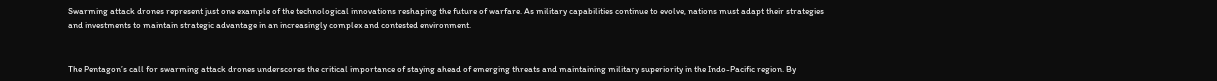Swarming attack drones represent just one example of the technological innovations reshaping the future of warfare. As military capabilities continue to evolve, nations must adapt their strategies and investments to maintain strategic advantage in an increasingly complex and contested environment.


The Pentagon’s call for swarming attack drones underscores the critical importance of staying ahead of emerging threats and maintaining military superiority in the Indo-Pacific region. By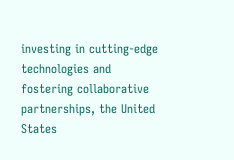investing in cutting-edge technologies and fostering collaborative partnerships, the United States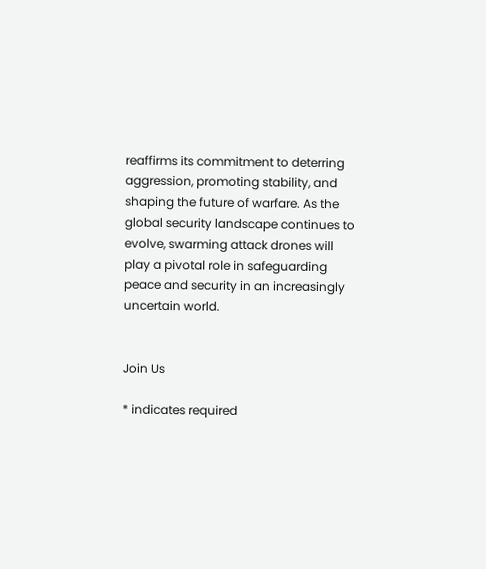reaffirms its commitment to deterring aggression, promoting stability, and shaping the future of warfare. As the global security landscape continues to evolve, swarming attack drones will play a pivotal role in safeguarding peace and security in an increasingly uncertain world.


Join Us

* indicates required